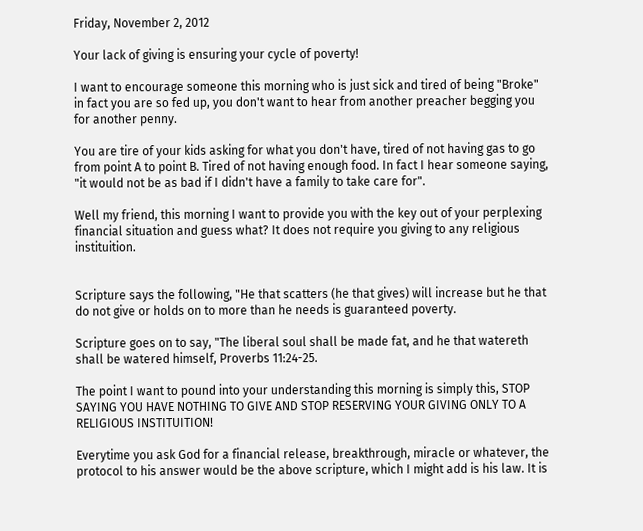Friday, November 2, 2012

Your lack of giving is ensuring your cycle of poverty!

I want to encourage someone this morning who is just sick and tired of being "Broke" in fact you are so fed up, you don't want to hear from another preacher begging you for another penny.

You are tire of your kids asking for what you don't have, tired of not having gas to go from point A to point B. Tired of not having enough food. In fact I hear someone saying, "it would not be as bad if I didn't have a family to take care for".

Well my friend, this morning I want to provide you with the key out of your perplexing financial situation and guess what? It does not require you giving to any religious instituition.


Scripture says the following, "He that scatters (he that gives) will increase but he that do not give or holds on to more than he needs is guaranteed poverty.

Scripture goes on to say, "The liberal soul shall be made fat, and he that watereth shall be watered himself, Proverbs 11:24-25.

The point I want to pound into your understanding this morning is simply this, STOP SAYING YOU HAVE NOTHING TO GIVE AND STOP RESERVING YOUR GIVING ONLY TO A RELIGIOUS INSTITUITION!

Everytime you ask God for a financial release, breakthrough, miracle or whatever, the protocol to his answer would be the above scripture, which I might add is his law. It is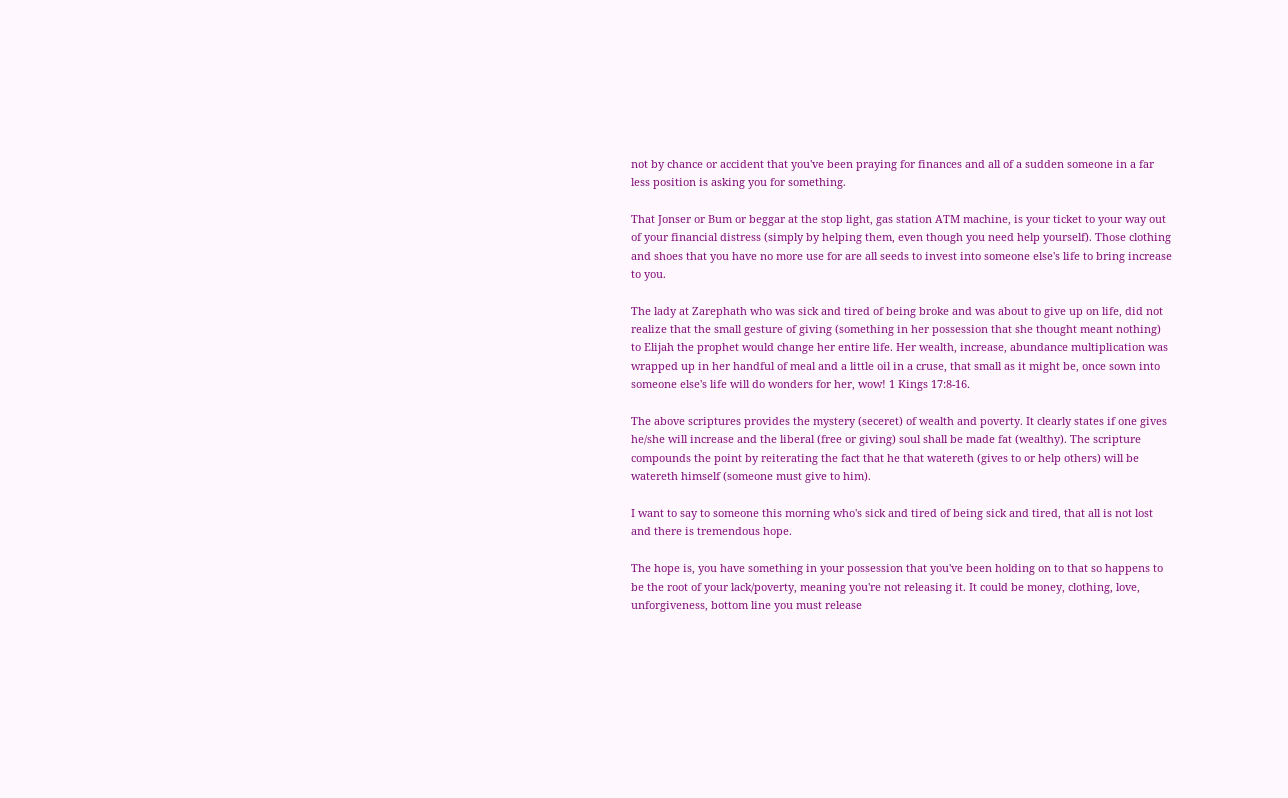not by chance or accident that you've been praying for finances and all of a sudden someone in a far less position is asking you for something.

That Jonser or Bum or beggar at the stop light, gas station ATM machine, is your ticket to your way out of your financial distress (simply by helping them, even though you need help yourself). Those clothing and shoes that you have no more use for are all seeds to invest into someone else's life to bring increase to you.

The lady at Zarephath who was sick and tired of being broke and was about to give up on life, did not realize that the small gesture of giving (something in her possession that she thought meant nothing) to Elijah the prophet would change her entire life. Her wealth, increase, abundance multiplication was wrapped up in her handful of meal and a little oil in a cruse, that small as it might be, once sown into someone else's life will do wonders for her, wow! 1 Kings 17:8-16.

The above scriptures provides the mystery (seceret) of wealth and poverty. It clearly states if one gives he/she will increase and the liberal (free or giving) soul shall be made fat (wealthy). The scripture compounds the point by reiterating the fact that he that watereth (gives to or help others) will be watereth himself (someone must give to him).

I want to say to someone this morning who's sick and tired of being sick and tired, that all is not lost and there is tremendous hope.

The hope is, you have something in your possession that you've been holding on to that so happens to be the root of your lack/poverty, meaning you're not releasing it. It could be money, clothing, love, unforgiveness, bottom line you must release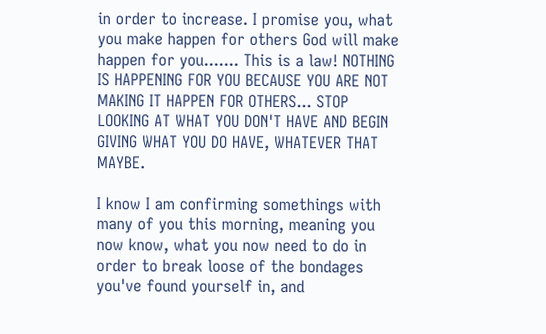in order to increase. I promise you, what you make happen for others God will make happen for you....... This is a law! NOTHING IS HAPPENING FOR YOU BECAUSE YOU ARE NOT MAKING IT HAPPEN FOR OTHERS... STOP LOOKING AT WHAT YOU DON'T HAVE AND BEGIN GIVING WHAT YOU DO HAVE, WHATEVER THAT MAYBE.

I know I am confirming somethings with many of you this morning, meaning you now know, what you now need to do in order to break loose of the bondages you've found yourself in, and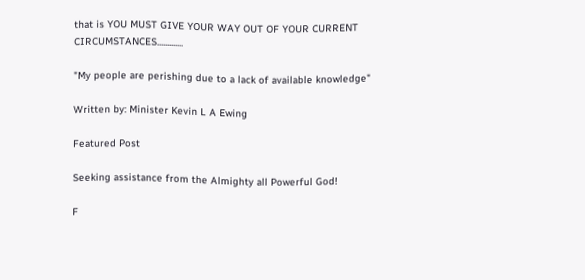that is YOU MUST GIVE YOUR WAY OUT OF YOUR CURRENT CIRCUMSTANCES.............

"My people are perishing due to a lack of available knowledge"

Written by: Minister Kevin L A Ewing

Featured Post

Seeking assistance from the Almighty all Powerful God!

F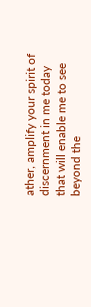ather, amplify your spirit of discernment in me today that will enable me to see beyond the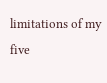limitations of my five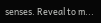senses. Reveal to m...